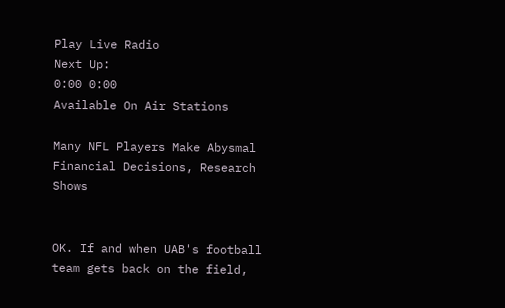Play Live Radio
Next Up:
0:00 0:00
Available On Air Stations

Many NFL Players Make Abysmal Financial Decisions, Research Shows


OK. If and when UAB's football team gets back on the field,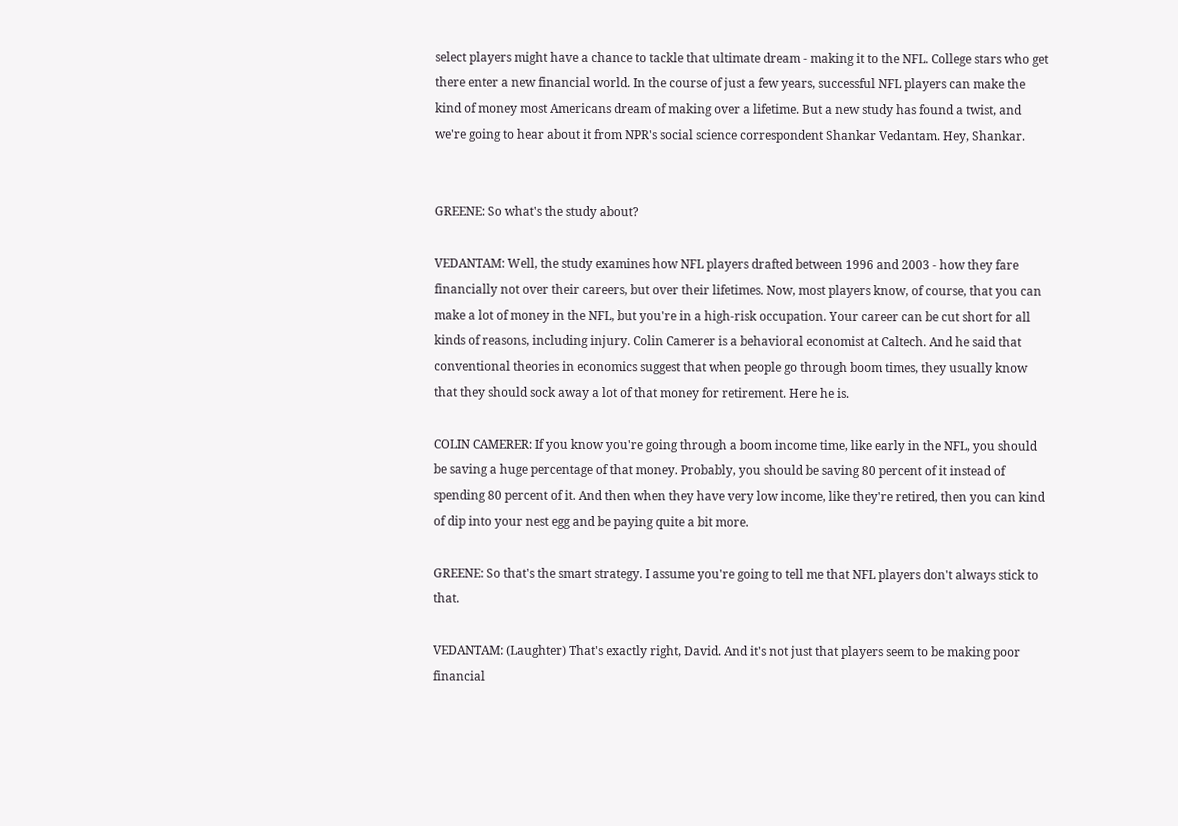select players might have a chance to tackle that ultimate dream - making it to the NFL. College stars who get there enter a new financial world. In the course of just a few years, successful NFL players can make the kind of money most Americans dream of making over a lifetime. But a new study has found a twist, and we're going to hear about it from NPR's social science correspondent Shankar Vedantam. Hey, Shankar.


GREENE: So what's the study about?

VEDANTAM: Well, the study examines how NFL players drafted between 1996 and 2003 - how they fare financially not over their careers, but over their lifetimes. Now, most players know, of course, that you can make a lot of money in the NFL, but you're in a high-risk occupation. Your career can be cut short for all kinds of reasons, including injury. Colin Camerer is a behavioral economist at Caltech. And he said that conventional theories in economics suggest that when people go through boom times, they usually know that they should sock away a lot of that money for retirement. Here he is.

COLIN CAMERER: If you know you're going through a boom income time, like early in the NFL, you should be saving a huge percentage of that money. Probably, you should be saving 80 percent of it instead of spending 80 percent of it. And then when they have very low income, like they're retired, then you can kind of dip into your nest egg and be paying quite a bit more.

GREENE: So that's the smart strategy. I assume you're going to tell me that NFL players don't always stick to that.

VEDANTAM: (Laughter) That's exactly right, David. And it's not just that players seem to be making poor financial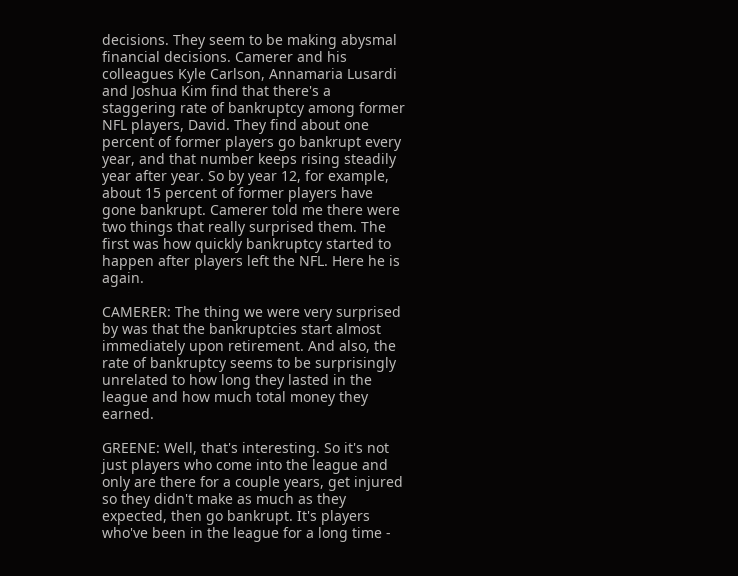decisions. They seem to be making abysmal financial decisions. Camerer and his colleagues Kyle Carlson, Annamaria Lusardi and Joshua Kim find that there's a staggering rate of bankruptcy among former NFL players, David. They find about one percent of former players go bankrupt every year, and that number keeps rising steadily year after year. So by year 12, for example, about 15 percent of former players have gone bankrupt. Camerer told me there were two things that really surprised them. The first was how quickly bankruptcy started to happen after players left the NFL. Here he is again.

CAMERER: The thing we were very surprised by was that the bankruptcies start almost immediately upon retirement. And also, the rate of bankruptcy seems to be surprisingly unrelated to how long they lasted in the league and how much total money they earned.

GREENE: Well, that's interesting. So it's not just players who come into the league and only are there for a couple years, get injured so they didn't make as much as they expected, then go bankrupt. It's players who've been in the league for a long time -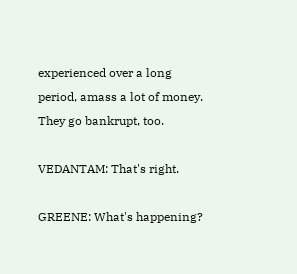experienced over a long period, amass a lot of money. They go bankrupt, too.

VEDANTAM: That's right.

GREENE: What's happening?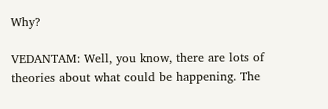Why?

VEDANTAM: Well, you know, there are lots of theories about what could be happening. The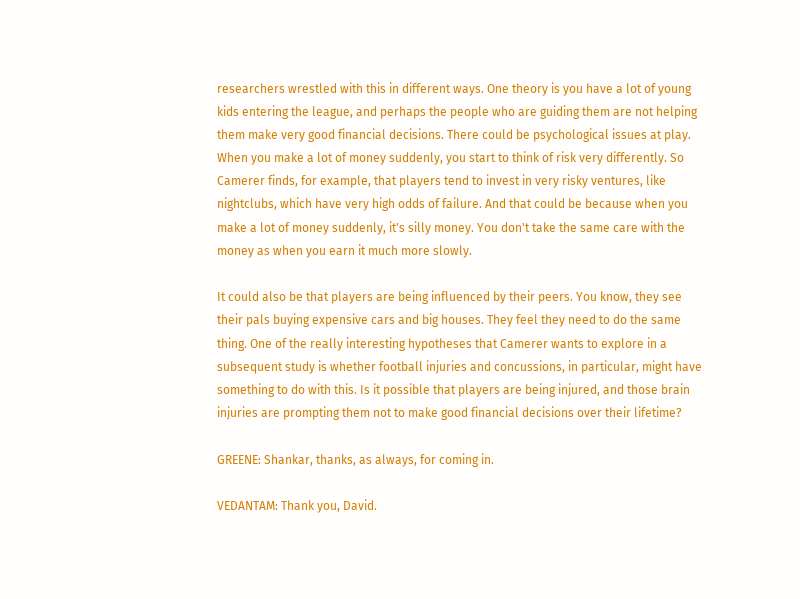researchers wrestled with this in different ways. One theory is you have a lot of young kids entering the league, and perhaps the people who are guiding them are not helping them make very good financial decisions. There could be psychological issues at play. When you make a lot of money suddenly, you start to think of risk very differently. So Camerer finds, for example, that players tend to invest in very risky ventures, like nightclubs, which have very high odds of failure. And that could be because when you make a lot of money suddenly, it's silly money. You don't take the same care with the money as when you earn it much more slowly.

It could also be that players are being influenced by their peers. You know, they see their pals buying expensive cars and big houses. They feel they need to do the same thing. One of the really interesting hypotheses that Camerer wants to explore in a subsequent study is whether football injuries and concussions, in particular, might have something to do with this. Is it possible that players are being injured, and those brain injuries are prompting them not to make good financial decisions over their lifetime?

GREENE: Shankar, thanks, as always, for coming in.

VEDANTAM: Thank you, David.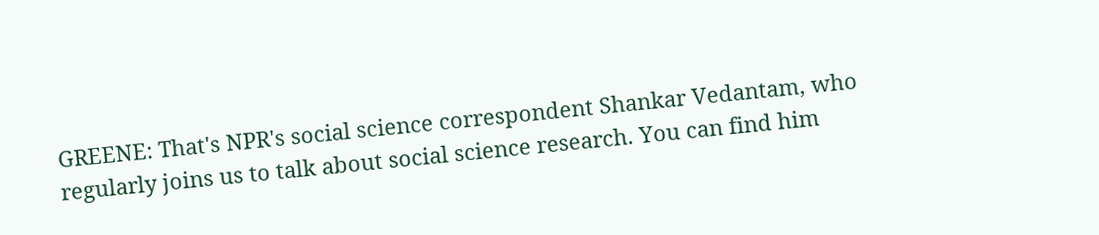GREENE: That's NPR's social science correspondent Shankar Vedantam, who regularly joins us to talk about social science research. You can find him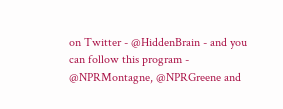on Twitter - @HiddenBrain - and you can follow this program - @NPRMontagne, @NPRGreene and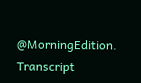@MorningEdition. Transcript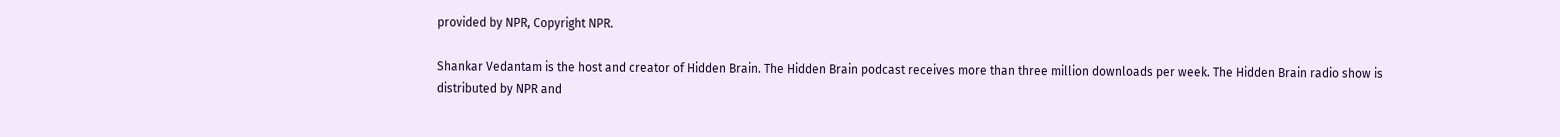provided by NPR, Copyright NPR.

Shankar Vedantam is the host and creator of Hidden Brain. The Hidden Brain podcast receives more than three million downloads per week. The Hidden Brain radio show is distributed by NPR and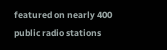featured on nearly 400 public radio stations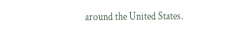around the United States.